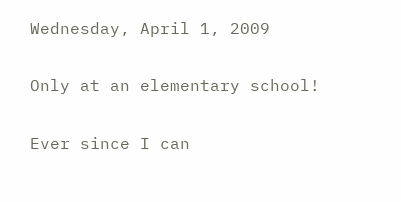Wednesday, April 1, 2009

Only at an elementary school!

Ever since I can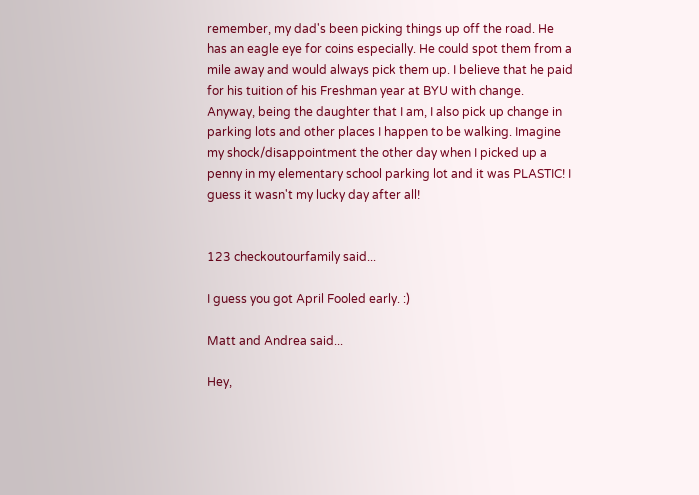remember, my dad's been picking things up off the road. He has an eagle eye for coins especially. He could spot them from a mile away and would always pick them up. I believe that he paid for his tuition of his Freshman year at BYU with change.
Anyway, being the daughter that I am, I also pick up change in parking lots and other places I happen to be walking. Imagine my shock/disappointment the other day when I picked up a penny in my elementary school parking lot and it was PLASTIC! I guess it wasn't my lucky day after all!


123 checkoutourfamily said...

I guess you got April Fooled early. :)

Matt and Andrea said...

Hey,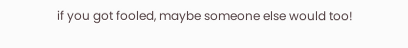if you got fooled, maybe someone else would too!